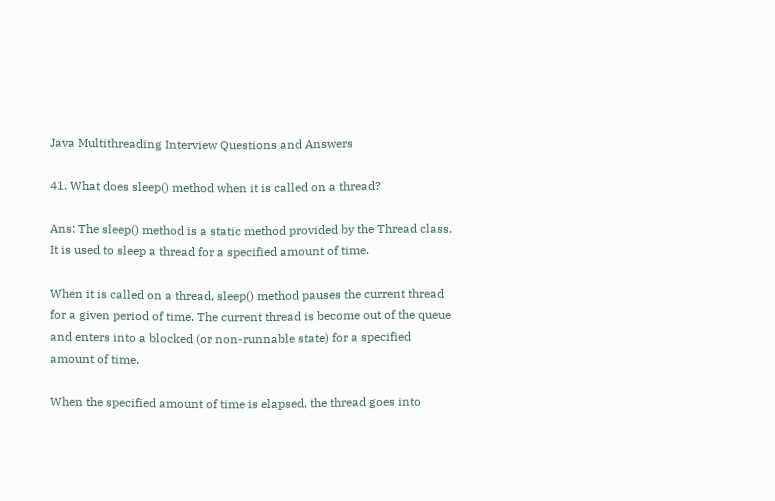Java Multithreading Interview Questions and Answers

41. What does sleep() method when it is called on a thread?

Ans: The sleep() method is a static method provided by the Thread class. It is used to sleep a thread for a specified amount of time.

When it is called on a thread, sleep() method pauses the current thread for a given period of time. The current thread is become out of the queue and enters into a blocked (or non-runnable state) for a specified amount of time.

When the specified amount of time is elapsed, the thread goes into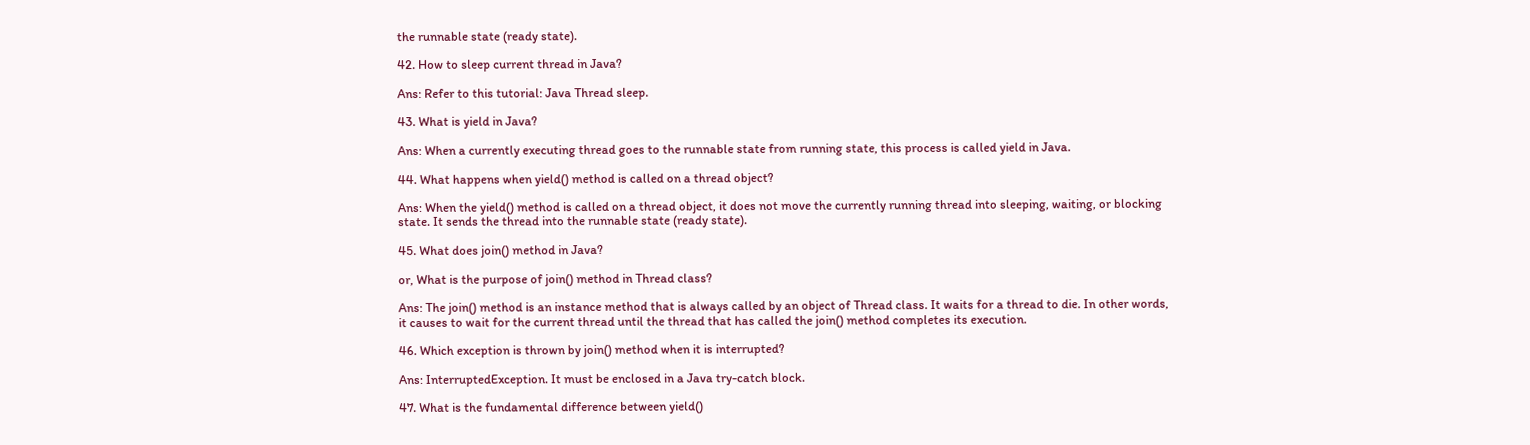the runnable state (ready state).

42. How to sleep current thread in Java?

Ans: Refer to this tutorial: Java Thread sleep.

43. What is yield in Java?

Ans: When a currently executing thread goes to the runnable state from running state, this process is called yield in Java.

44. What happens when yield() method is called on a thread object?

Ans: When the yield() method is called on a thread object, it does not move the currently running thread into sleeping, waiting, or blocking state. It sends the thread into the runnable state (ready state).

45. What does join() method in Java?

or, What is the purpose of join() method in Thread class?

Ans: The join() method is an instance method that is always called by an object of Thread class. It waits for a thread to die. In other words, it causes to wait for the current thread until the thread that has called the join() method completes its execution.

46. Which exception is thrown by join() method when it is interrupted?

Ans: InterruptedException. It must be enclosed in a Java try-catch block.

47. What is the fundamental difference between yield()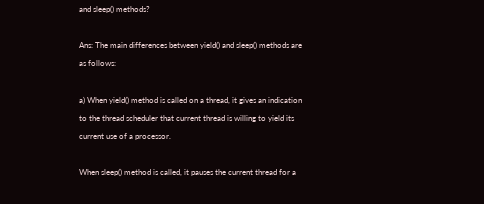and sleep() methods?

Ans: The main differences between yield() and sleep() methods are as follows:

a) When yield() method is called on a thread, it gives an indication to the thread scheduler that current thread is willing to yield its current use of a processor.

When sleep() method is called, it pauses the current thread for a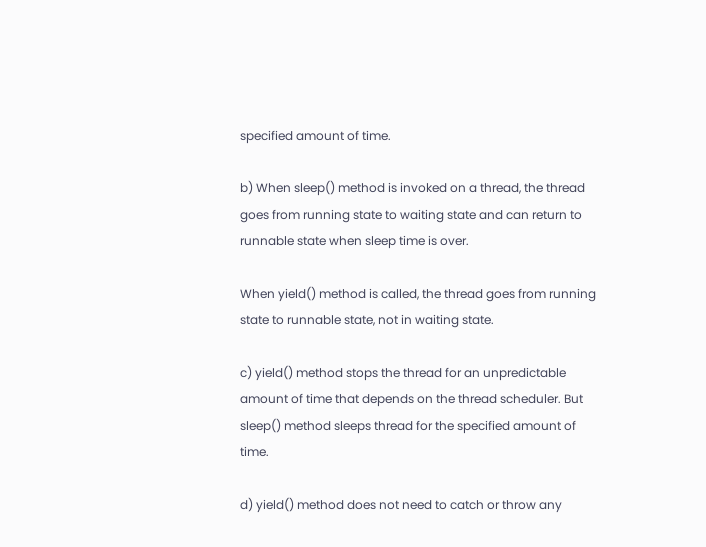specified amount of time.

b) When sleep() method is invoked on a thread, the thread goes from running state to waiting state and can return to runnable state when sleep time is over.

When yield() method is called, the thread goes from running state to runnable state, not in waiting state.

c) yield() method stops the thread for an unpredictable amount of time that depends on the thread scheduler. But sleep() method sleeps thread for the specified amount of time.

d) yield() method does not need to catch or throw any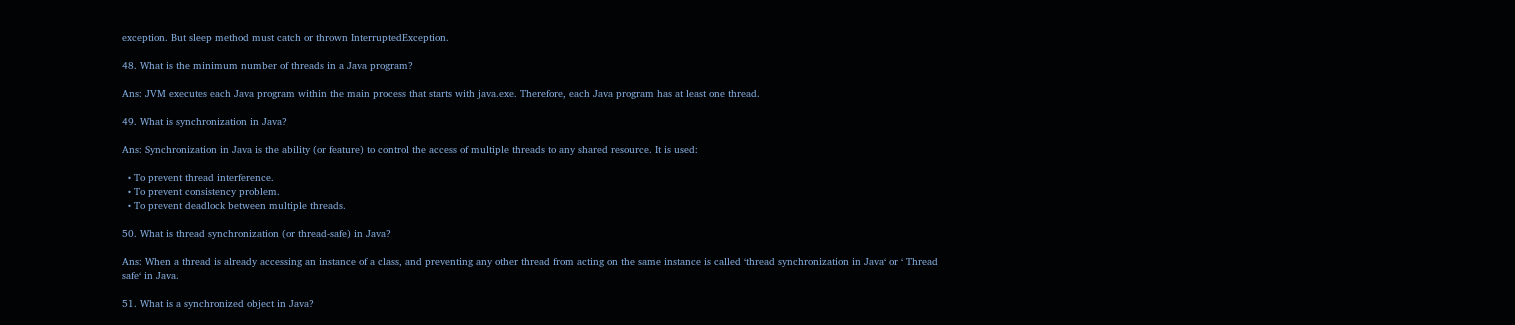exception. But sleep method must catch or thrown InterruptedException.

48. What is the minimum number of threads in a Java program?

Ans: JVM executes each Java program within the main process that starts with java.exe. Therefore, each Java program has at least one thread.

49. What is synchronization in Java?

Ans: Synchronization in Java is the ability (or feature) to control the access of multiple threads to any shared resource. It is used:

  • To prevent thread interference.
  • To prevent consistency problem.
  • To prevent deadlock between multiple threads.

50. What is thread synchronization (or thread-safe) in Java?

Ans: When a thread is already accessing an instance of a class, and preventing any other thread from acting on the same instance is called ‘thread synchronization in Java‘ or ‘ Thread safe‘ in Java.

51. What is a synchronized object in Java?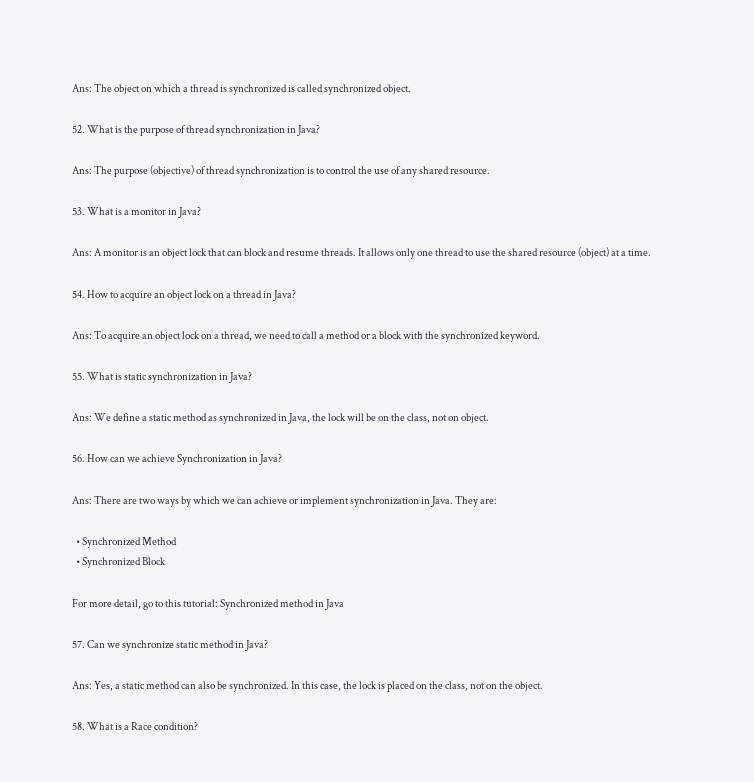Ans: The object on which a thread is synchronized is called synchronized object.

52. What is the purpose of thread synchronization in Java?

Ans: The purpose (objective) of thread synchronization is to control the use of any shared resource.

53. What is a monitor in Java?

Ans: A monitor is an object lock that can block and resume threads. It allows only one thread to use the shared resource (object) at a time.

54. How to acquire an object lock on a thread in Java?

Ans: To acquire an object lock on a thread, we need to call a method or a block with the synchronized keyword.

55. What is static synchronization in Java?

Ans: We define a static method as synchronized in Java, the lock will be on the class, not on object.

56. How can we achieve Synchronization in Java?

Ans: There are two ways by which we can achieve or implement synchronization in Java. They are:

  • Synchronized Method
  • Synchronized Block

For more detail, go to this tutorial: Synchronized method in Java

57. Can we synchronize static method in Java?

Ans: Yes, a static method can also be synchronized. In this case, the lock is placed on the class, not on the object.

58. What is a Race condition?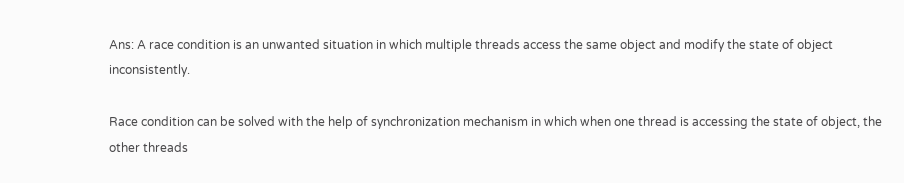Ans: A race condition is an unwanted situation in which multiple threads access the same object and modify the state of object inconsistently.

Race condition can be solved with the help of synchronization mechanism in which when one thread is accessing the state of object, the other threads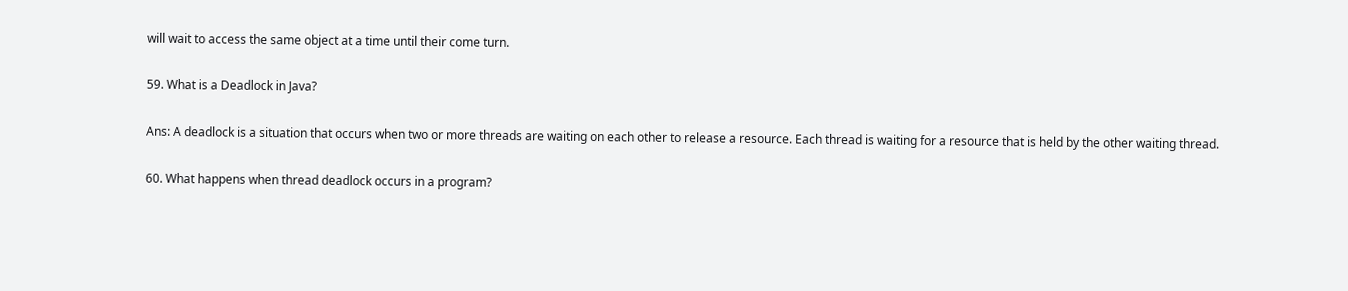will wait to access the same object at a time until their come turn.

59. What is a Deadlock in Java?

Ans: A deadlock is a situation that occurs when two or more threads are waiting on each other to release a resource. Each thread is waiting for a resource that is held by the other waiting thread.

60. What happens when thread deadlock occurs in a program?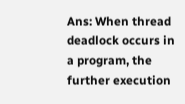Ans: When thread deadlock occurs in a program, the further execution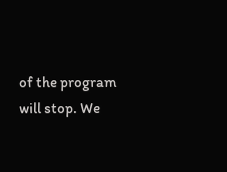of the program will stop. We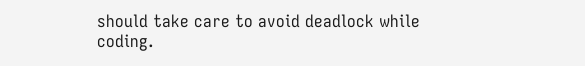should take care to avoid deadlock while coding.